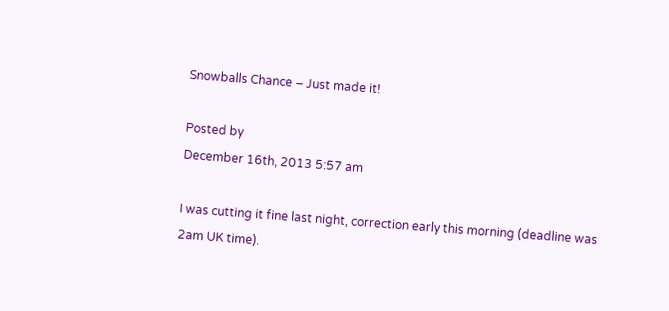Snowballs Chance – Just made it!

Posted by
December 16th, 2013 5:57 am

I was cutting it fine last night, correction early this morning (deadline was 2am UK time).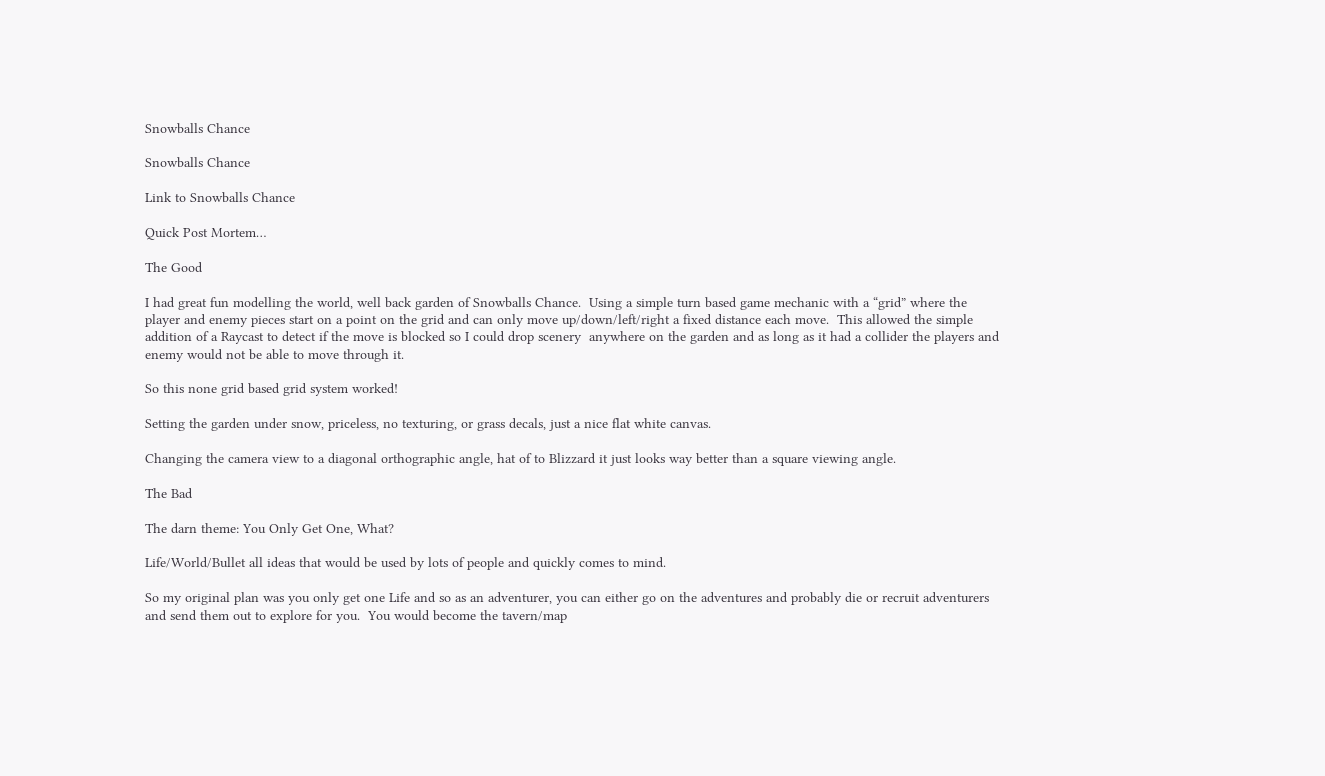Snowballs Chance

Snowballs Chance

Link to Snowballs Chance

Quick Post Mortem…

The Good

I had great fun modelling the world, well back garden of Snowballs Chance.  Using a simple turn based game mechanic with a “grid” where the player and enemy pieces start on a point on the grid and can only move up/down/left/right a fixed distance each move.  This allowed the simple addition of a Raycast to detect if the move is blocked so I could drop scenery  anywhere on the garden and as long as it had a collider the players and enemy would not be able to move through it.

So this none grid based grid system worked!

Setting the garden under snow, priceless, no texturing, or grass decals, just a nice flat white canvas.

Changing the camera view to a diagonal orthographic angle, hat of to Blizzard it just looks way better than a square viewing angle.

The Bad

The darn theme: You Only Get One, What?

Life/World/Bullet all ideas that would be used by lots of people and quickly comes to mind.

So my original plan was you only get one Life and so as an adventurer, you can either go on the adventures and probably die or recruit adventurers and send them out to explore for you.  You would become the tavern/map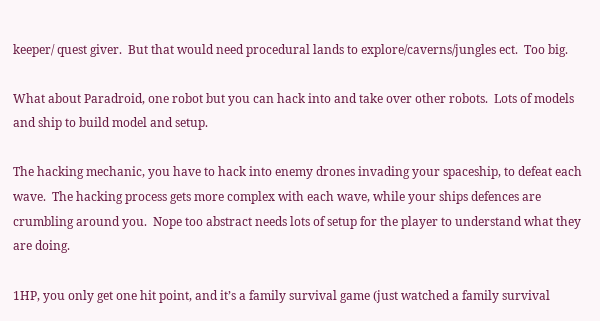keeper/ quest giver.  But that would need procedural lands to explore/caverns/jungles ect.  Too big.

What about Paradroid, one robot but you can hack into and take over other robots.  Lots of models and ship to build model and setup.

The hacking mechanic, you have to hack into enemy drones invading your spaceship, to defeat each wave.  The hacking process gets more complex with each wave, while your ships defences are crumbling around you.  Nope too abstract needs lots of setup for the player to understand what they are doing.

1HP, you only get one hit point, and it’s a family survival game (just watched a family survival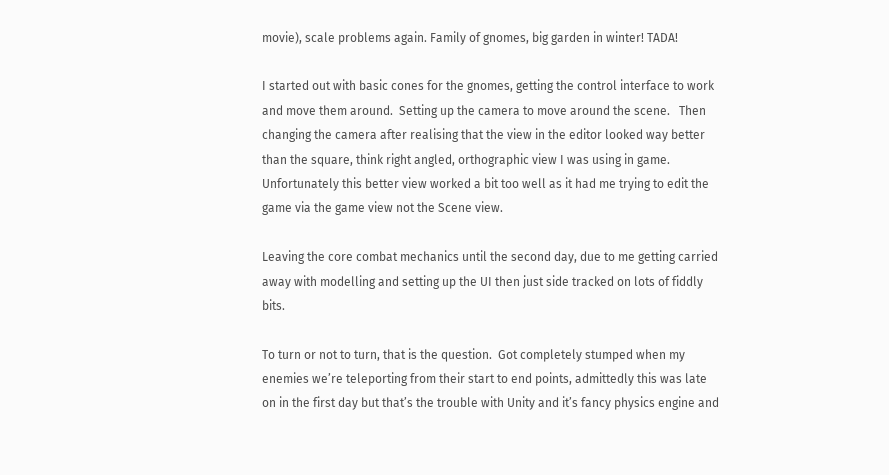movie), scale problems again. Family of gnomes, big garden in winter! TADA!

I started out with basic cones for the gnomes, getting the control interface to work and move them around.  Setting up the camera to move around the scene.   Then changing the camera after realising that the view in the editor looked way better than the square, think right angled, orthographic view I was using in game.  Unfortunately this better view worked a bit too well as it had me trying to edit the game via the game view not the Scene view.

Leaving the core combat mechanics until the second day, due to me getting carried away with modelling and setting up the UI then just side tracked on lots of fiddly bits.

To turn or not to turn, that is the question.  Got completely stumped when my enemies we’re teleporting from their start to end points, admittedly this was late on in the first day but that’s the trouble with Unity and it’s fancy physics engine and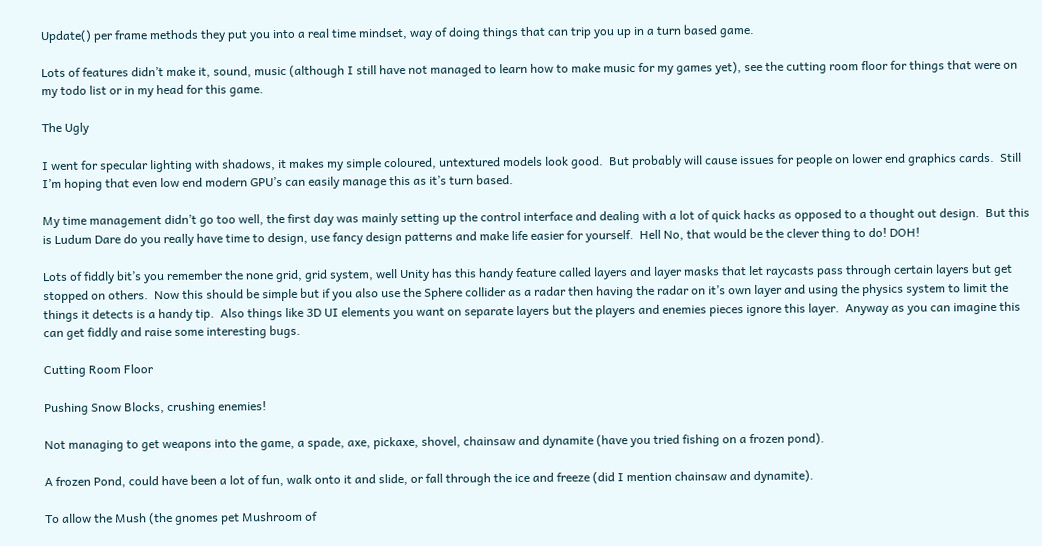Update() per frame methods they put you into a real time mindset, way of doing things that can trip you up in a turn based game.

Lots of features didn’t make it, sound, music (although I still have not managed to learn how to make music for my games yet), see the cutting room floor for things that were on my todo list or in my head for this game.

The Ugly

I went for specular lighting with shadows, it makes my simple coloured, untextured models look good.  But probably will cause issues for people on lower end graphics cards.  Still I’m hoping that even low end modern GPU’s can easily manage this as it’s turn based.

My time management didn’t go too well, the first day was mainly setting up the control interface and dealing with a lot of quick hacks as opposed to a thought out design.  But this is Ludum Dare do you really have time to design, use fancy design patterns and make life easier for yourself.  Hell No, that would be the clever thing to do! DOH!

Lots of fiddly bit’s you remember the none grid, grid system, well Unity has this handy feature called layers and layer masks that let raycasts pass through certain layers but get stopped on others.  Now this should be simple but if you also use the Sphere collider as a radar then having the radar on it’s own layer and using the physics system to limit the things it detects is a handy tip.  Also things like 3D UI elements you want on separate layers but the players and enemies pieces ignore this layer.  Anyway as you can imagine this can get fiddly and raise some interesting bugs.

Cutting Room Floor

Pushing Snow Blocks, crushing enemies!

Not managing to get weapons into the game, a spade, axe, pickaxe, shovel, chainsaw and dynamite (have you tried fishing on a frozen pond).

A frozen Pond, could have been a lot of fun, walk onto it and slide, or fall through the ice and freeze (did I mention chainsaw and dynamite).

To allow the Mush (the gnomes pet Mushroom of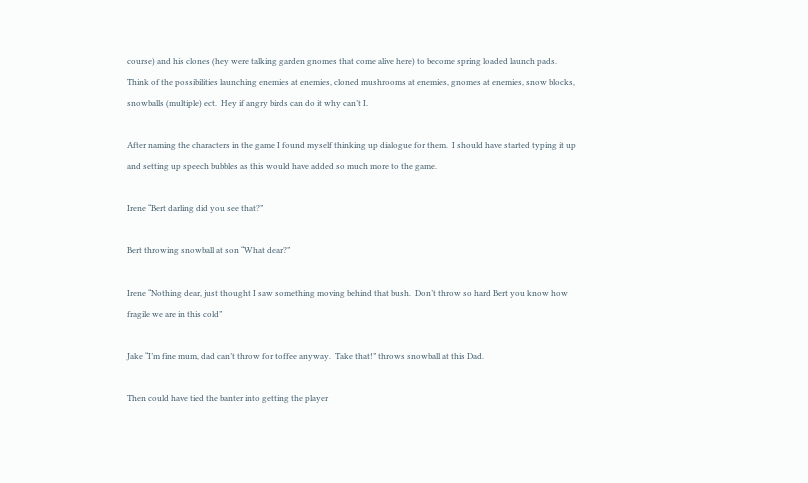course) and his clones (hey were talking garden gnomes that come alive here) to become spring loaded launch pads.  Think of the possibilities launching enemies at enemies, cloned mushrooms at enemies, gnomes at enemies, snow blocks,  snowballs (multiple) ect.  Hey if angry birds can do it why can’t I.

After naming the characters in the game I found myself thinking up dialogue for them.  I should have started typing it up and setting up speech bubbles as this would have added so much more to the game.

Irene “Bert darling did you see that?”

Bert throwing snowball at son “What dear?”

Irene “Nothing dear, just thought I saw something moving behind that bush.  Don’t throw so hard Bert you know how fragile we are in this cold”

Jake “I’m fine mum, dad can’t throw for toffee anyway.  Take that!” throws snowball at this Dad.

Then could have tied the banter into getting the player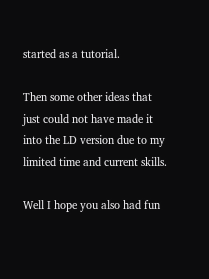started as a tutorial.

Then some other ideas that just could not have made it into the LD version due to my limited time and current skills.

Well I hope you also had fun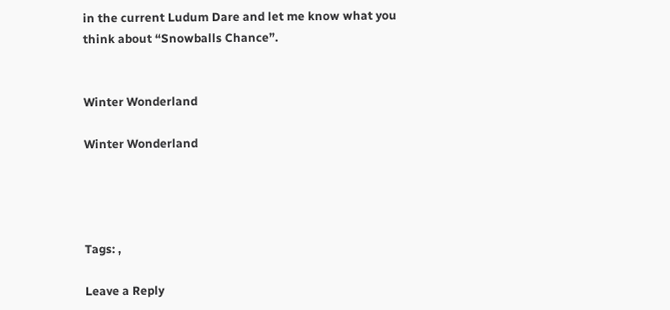in the current Ludum Dare and let me know what you think about “Snowballs Chance”.


Winter Wonderland

Winter Wonderland




Tags: ,

Leave a Reply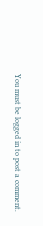You must be logged in to post a comment.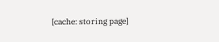[cache: storing page]